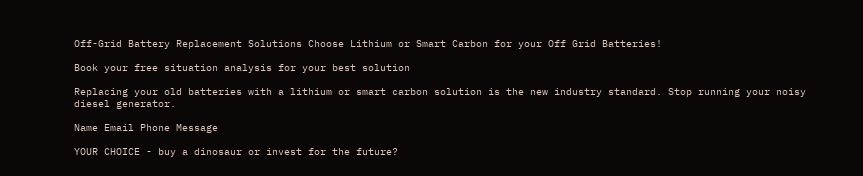Off-Grid Battery Replacement Solutions Choose Lithium or Smart Carbon for your Off Grid Batteries!

Book your free situation analysis for your best solution

Replacing your old batteries with a lithium or smart carbon solution is the new industry standard. Stop running your noisy diesel generator.

Name Email Phone Message

YOUR CHOICE - buy a dinosaur or invest for the future?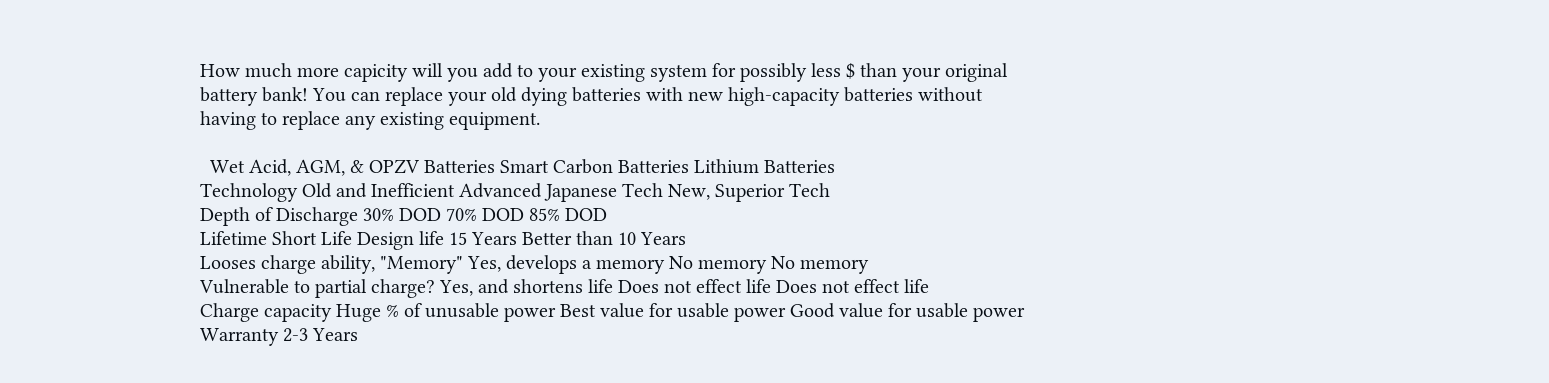How much more capicity will you add to your existing system for possibly less $ than your original battery bank! You can replace your old dying batteries with new high-capacity batteries without having to replace any existing equipment.

  Wet Acid, AGM, & OPZV Batteries Smart Carbon Batteries Lithium Batteries
Technology Old and Inefficient Advanced Japanese Tech New, Superior Tech
Depth of Discharge 30% DOD 70% DOD 85% DOD
Lifetime Short Life Design life 15 Years Better than 10 Years
Looses charge ability, "Memory" Yes, develops a memory No memory No memory
Vulnerable to partial charge? Yes, and shortens life Does not effect life Does not effect life
Charge capacity Huge % of unusable power Best value for usable power Good value for usable power
Warranty 2-3 Years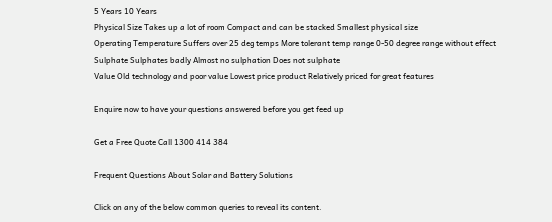5 Years 10 Years
Physical Size Takes up a lot of room Compact and can be stacked Smallest physical size
Operating Temperature Suffers over 25 deg temps More tolerant temp range 0-50 degree range without effect
Sulphate Sulphates badly Almost no sulphation Does not sulphate
Value Old technology and poor value Lowest price product Relatively priced for great features

Enquire now to have your questions answered before you get feed up

Get a Free Quote Call 1300 414 384

Frequent Questions About Solar and Battery Solutions

Click on any of the below common queries to reveal its content.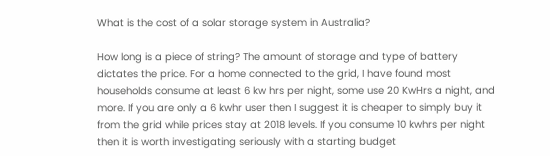What is the cost of a solar storage system in Australia?

How long is a piece of string? The amount of storage and type of battery dictates the price. For a home connected to the grid, I have found most households consume at least 6 kw hrs per night, some use 20 KwHrs a night, and more. If you are only a 6 kwhr user then I suggest it is cheaper to simply buy it from the grid while prices stay at 2018 levels. If you consume 10 kwhrs per night then it is worth investigating seriously with a starting budget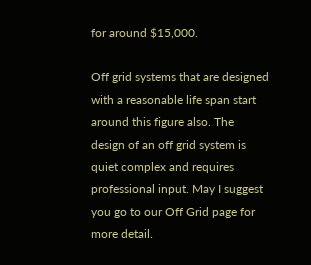for around $15,000.

Off grid systems that are designed with a reasonable life span start around this figure also. The design of an off grid system is quiet complex and requires professional input. May I suggest you go to our Off Grid page for more detail.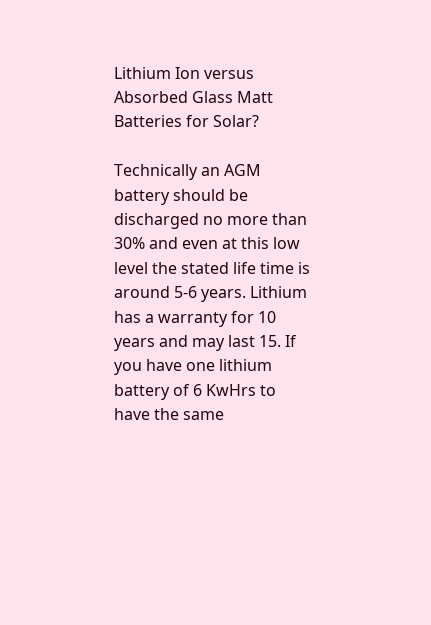Lithium Ion versus Absorbed Glass Matt Batteries for Solar?

Technically an AGM battery should be discharged no more than 30% and even at this low level the stated life time is around 5-6 years. Lithium has a warranty for 10 years and may last 15. If you have one lithium battery of 6 KwHrs to have the same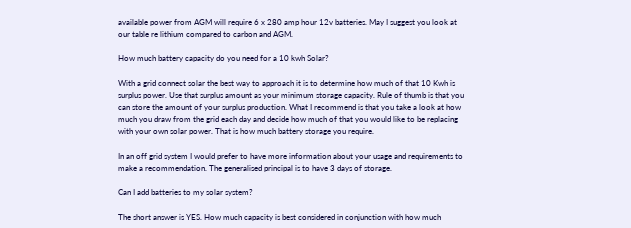available power from AGM will require 6 x 280 amp hour 12v batteries. May I suggest you look at our table re lithium compared to carbon and AGM.

How much battery capacity do you need for a 10 kwh Solar?

With a grid connect solar the best way to approach it is to determine how much of that 10 Kwh is surplus power. Use that surplus amount as your minimum storage capacity. Rule of thumb is that you can store the amount of your surplus production. What I recommend is that you take a look at how much you draw from the grid each day and decide how much of that you would like to be replacing with your own solar power. That is how much battery storage you require.

In an off grid system I would prefer to have more information about your usage and requirements to make a recommendation. The generalised principal is to have 3 days of storage.

Can I add batteries to my solar system?

The short answer is YES. How much capacity is best considered in conjunction with how much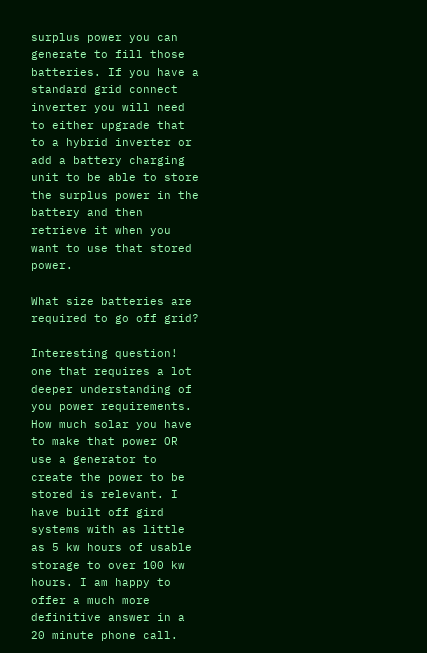surplus power you can generate to fill those batteries. If you have a standard grid connect inverter you will need to either upgrade that to a hybrid inverter or add a battery charging unit to be able to store the surplus power in the battery and then retrieve it when you want to use that stored power.

What size batteries are required to go off grid?

Interesting question! one that requires a lot deeper understanding of you power requirements. How much solar you have to make that power OR use a generator to create the power to be stored is relevant. I have built off gird systems with as little as 5 kw hours of usable storage to over 100 kw hours. I am happy to offer a much more definitive answer in a 20 minute phone call.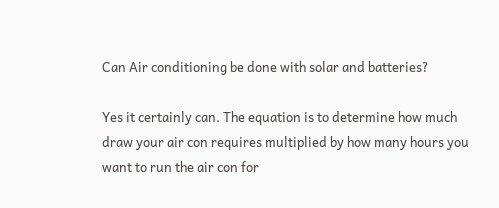Can Air conditioning be done with solar and batteries?

Yes it certainly can. The equation is to determine how much draw your air con requires multiplied by how many hours you want to run the air con for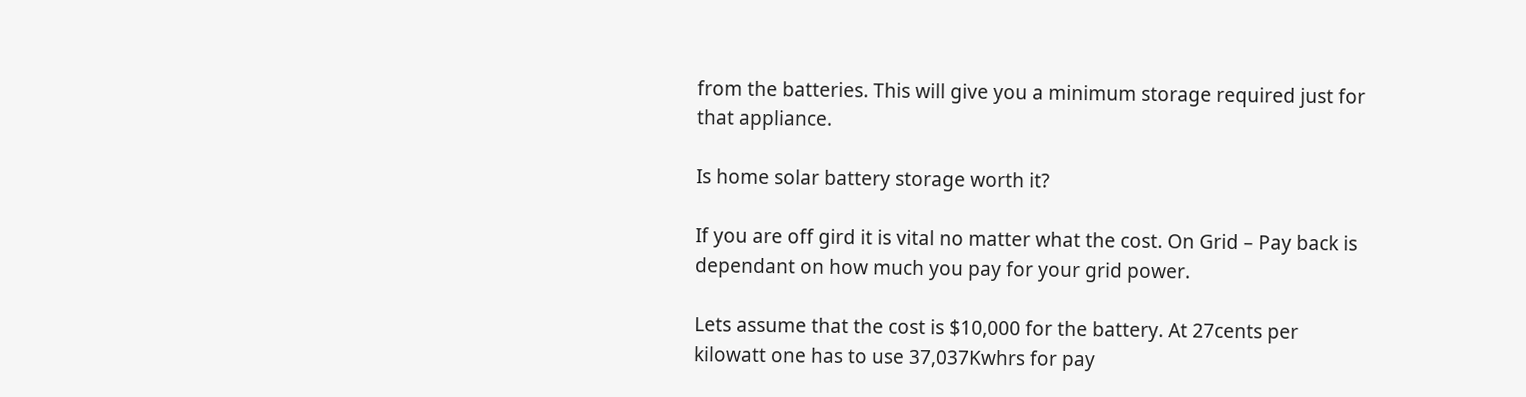from the batteries. This will give you a minimum storage required just for that appliance.

Is home solar battery storage worth it?

If you are off gird it is vital no matter what the cost. On Grid – Pay back is dependant on how much you pay for your grid power.

Lets assume that the cost is $10,000 for the battery. At 27cents per kilowatt one has to use 37,037Kwhrs for pay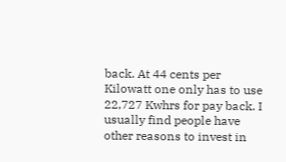back. At 44 cents per Kilowatt one only has to use 22,727 Kwhrs for pay back. I usually find people have other reasons to invest in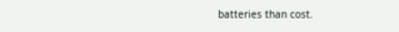batteries than cost.